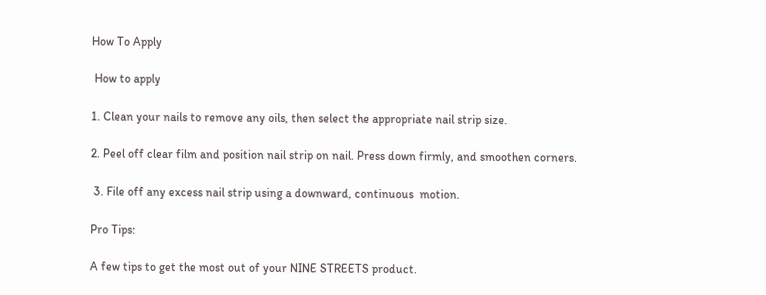How To Apply

 How to apply

1. Clean your nails to remove any oils, then select the appropriate nail strip size.

2. Peel off clear film and position nail strip on nail. Press down firmly, and smoothen corners.

 3. File off any excess nail strip using a downward, continuous  motion.

Pro Tips:

A few tips to get the most out of your NINE STREETS product.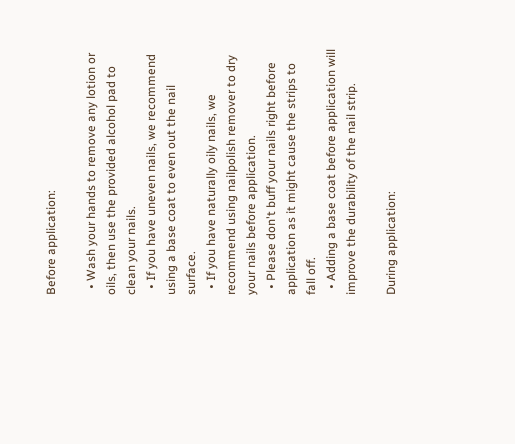Before application:

  • Wash your hands to remove any lotion or oils, then use the provided alcohol pad to clean your nails.
  • If you have uneven nails, we recommend using a base coat to even out the nail surface.
  • If you have naturally oily nails, we recommend using nailpolish remover to dry your nails before application.
  • Please don't buff your nails right before application as it might cause the strips to fall off.
  • Adding a base coat before application will improve the durability of the nail strip.

During application: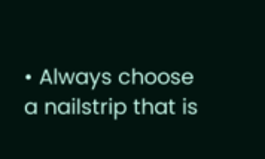• Always choose a nailstrip that is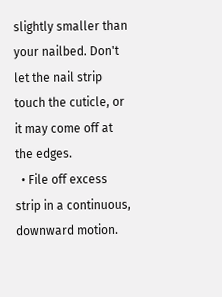slightly smaller than your nailbed. Don't let the nail strip touch the cuticle, or it may come off at the edges.
  • File off excess strip in a continuous, downward motion.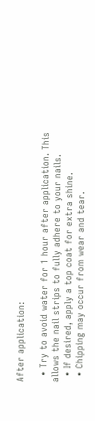After application:

  • Try to avoid water for 1 hour after application. This allows the nail strips to fully adhere to your nails.
  • If desired, apply a top coat for extra shine.
  • Chipping may occur from wear and tear.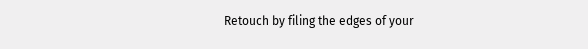Retouch by filing the edges of your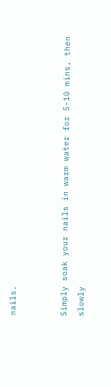nails.


Simply soak your nails in warm water for 5-10 mins, then slowly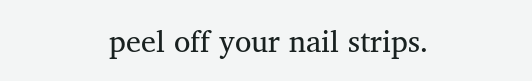peel off your nail strips.